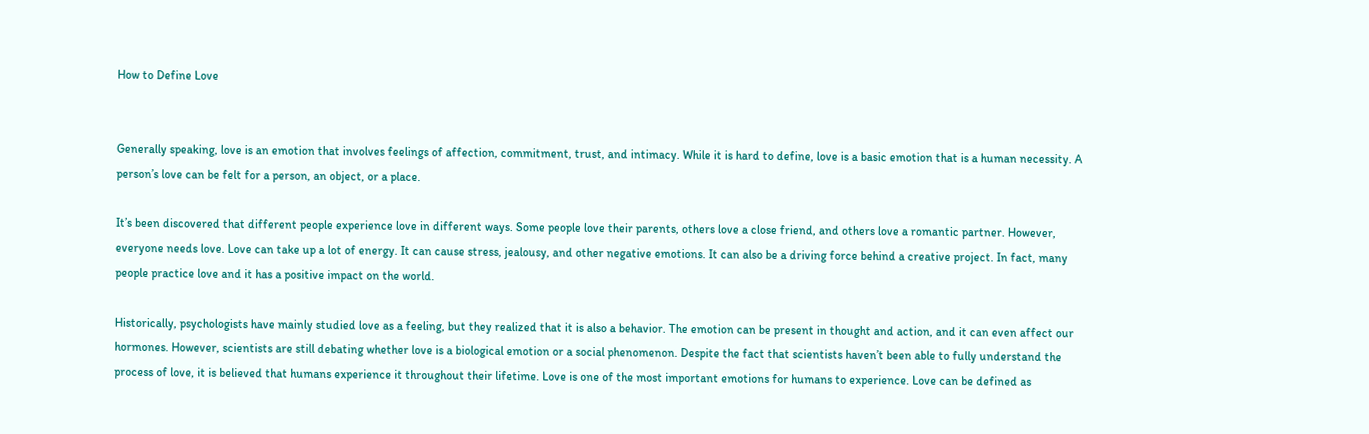How to Define Love


Generally speaking, love is an emotion that involves feelings of affection, commitment, trust, and intimacy. While it is hard to define, love is a basic emotion that is a human necessity. A person’s love can be felt for a person, an object, or a place.

It’s been discovered that different people experience love in different ways. Some people love their parents, others love a close friend, and others love a romantic partner. However, everyone needs love. Love can take up a lot of energy. It can cause stress, jealousy, and other negative emotions. It can also be a driving force behind a creative project. In fact, many people practice love and it has a positive impact on the world.

Historically, psychologists have mainly studied love as a feeling, but they realized that it is also a behavior. The emotion can be present in thought and action, and it can even affect our hormones. However, scientists are still debating whether love is a biological emotion or a social phenomenon. Despite the fact that scientists haven’t been able to fully understand the process of love, it is believed that humans experience it throughout their lifetime. Love is one of the most important emotions for humans to experience. Love can be defined as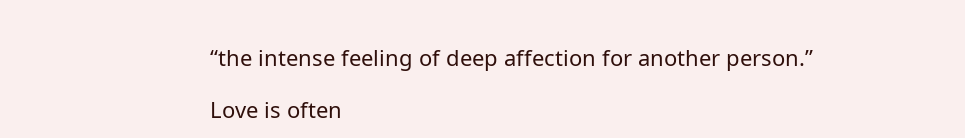“the intense feeling of deep affection for another person.”

Love is often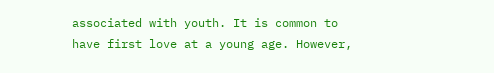associated with youth. It is common to have first love at a young age. However,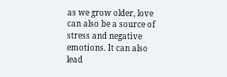as we grow older, love can also be a source of stress and negative emotions. It can also lead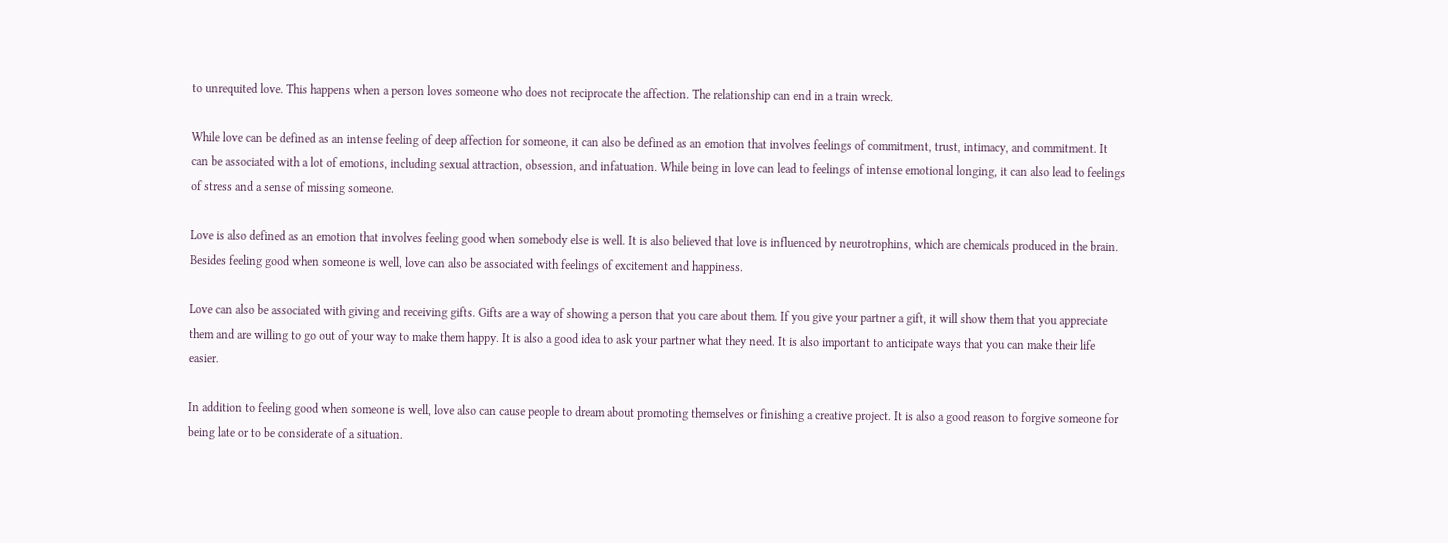to unrequited love. This happens when a person loves someone who does not reciprocate the affection. The relationship can end in a train wreck.

While love can be defined as an intense feeling of deep affection for someone, it can also be defined as an emotion that involves feelings of commitment, trust, intimacy, and commitment. It can be associated with a lot of emotions, including sexual attraction, obsession, and infatuation. While being in love can lead to feelings of intense emotional longing, it can also lead to feelings of stress and a sense of missing someone.

Love is also defined as an emotion that involves feeling good when somebody else is well. It is also believed that love is influenced by neurotrophins, which are chemicals produced in the brain. Besides feeling good when someone is well, love can also be associated with feelings of excitement and happiness.

Love can also be associated with giving and receiving gifts. Gifts are a way of showing a person that you care about them. If you give your partner a gift, it will show them that you appreciate them and are willing to go out of your way to make them happy. It is also a good idea to ask your partner what they need. It is also important to anticipate ways that you can make their life easier.

In addition to feeling good when someone is well, love also can cause people to dream about promoting themselves or finishing a creative project. It is also a good reason to forgive someone for being late or to be considerate of a situation.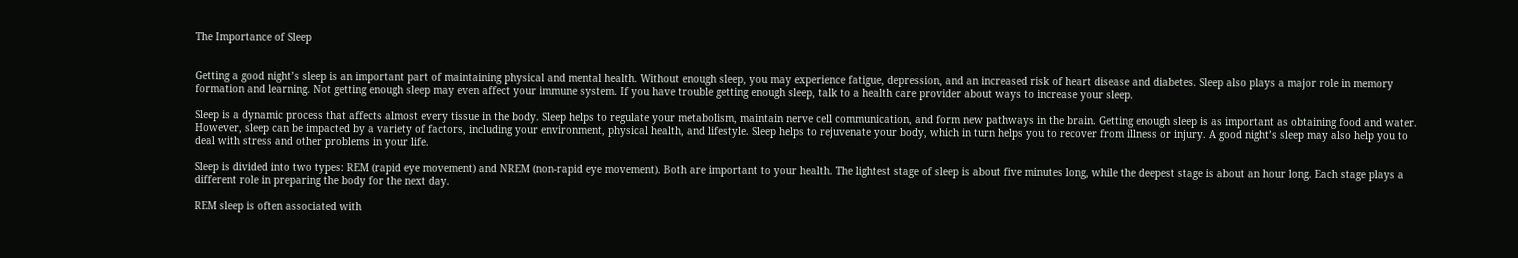The Importance of Sleep


Getting a good night’s sleep is an important part of maintaining physical and mental health. Without enough sleep, you may experience fatigue, depression, and an increased risk of heart disease and diabetes. Sleep also plays a major role in memory formation and learning. Not getting enough sleep may even affect your immune system. If you have trouble getting enough sleep, talk to a health care provider about ways to increase your sleep.

Sleep is a dynamic process that affects almost every tissue in the body. Sleep helps to regulate your metabolism, maintain nerve cell communication, and form new pathways in the brain. Getting enough sleep is as important as obtaining food and water. However, sleep can be impacted by a variety of factors, including your environment, physical health, and lifestyle. Sleep helps to rejuvenate your body, which in turn helps you to recover from illness or injury. A good night’s sleep may also help you to deal with stress and other problems in your life.

Sleep is divided into two types: REM (rapid eye movement) and NREM (non-rapid eye movement). Both are important to your health. The lightest stage of sleep is about five minutes long, while the deepest stage is about an hour long. Each stage plays a different role in preparing the body for the next day.

REM sleep is often associated with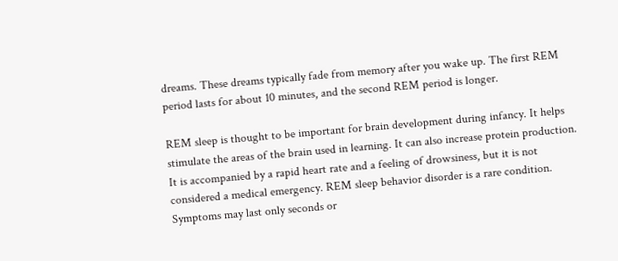dreams. These dreams typically fade from memory after you wake up. The first REM period lasts for about 10 minutes, and the second REM period is longer.

REM sleep is thought to be important for brain development during infancy. It helps stimulate the areas of the brain used in learning. It can also increase protein production. It is accompanied by a rapid heart rate and a feeling of drowsiness, but it is not considered a medical emergency. REM sleep behavior disorder is a rare condition. Symptoms may last only seconds or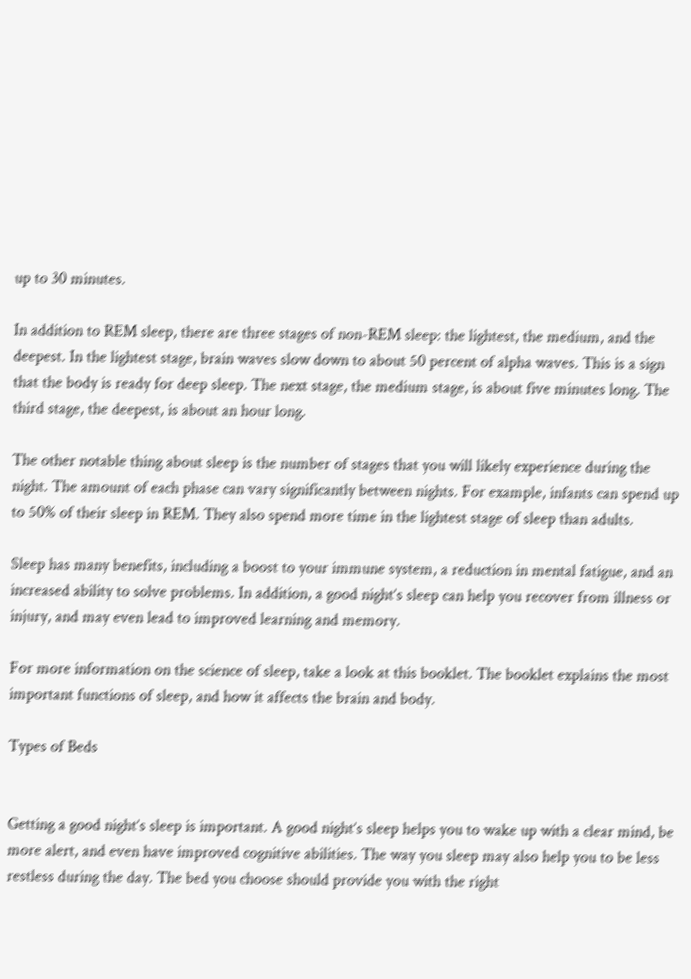up to 30 minutes.

In addition to REM sleep, there are three stages of non-REM sleep: the lightest, the medium, and the deepest. In the lightest stage, brain waves slow down to about 50 percent of alpha waves. This is a sign that the body is ready for deep sleep. The next stage, the medium stage, is about five minutes long. The third stage, the deepest, is about an hour long.

The other notable thing about sleep is the number of stages that you will likely experience during the night. The amount of each phase can vary significantly between nights. For example, infants can spend up to 50% of their sleep in REM. They also spend more time in the lightest stage of sleep than adults.

Sleep has many benefits, including a boost to your immune system, a reduction in mental fatigue, and an increased ability to solve problems. In addition, a good night’s sleep can help you recover from illness or injury, and may even lead to improved learning and memory.

For more information on the science of sleep, take a look at this booklet. The booklet explains the most important functions of sleep, and how it affects the brain and body.

Types of Beds


Getting a good night’s sleep is important. A good night’s sleep helps you to wake up with a clear mind, be more alert, and even have improved cognitive abilities. The way you sleep may also help you to be less restless during the day. The bed you choose should provide you with the right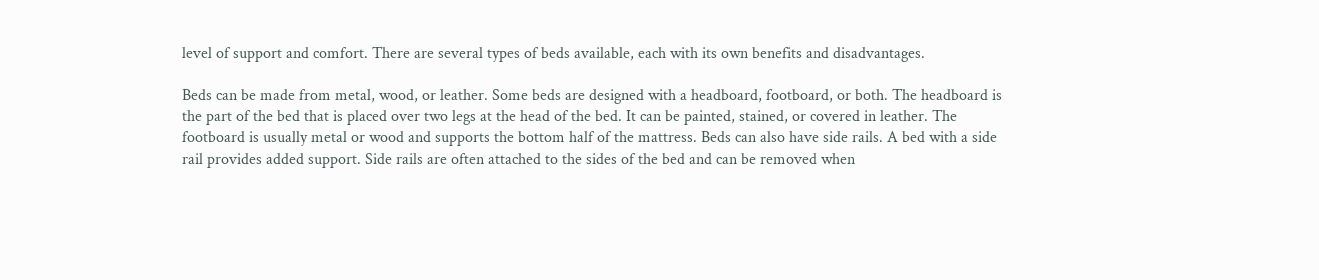level of support and comfort. There are several types of beds available, each with its own benefits and disadvantages.

Beds can be made from metal, wood, or leather. Some beds are designed with a headboard, footboard, or both. The headboard is the part of the bed that is placed over two legs at the head of the bed. It can be painted, stained, or covered in leather. The footboard is usually metal or wood and supports the bottom half of the mattress. Beds can also have side rails. A bed with a side rail provides added support. Side rails are often attached to the sides of the bed and can be removed when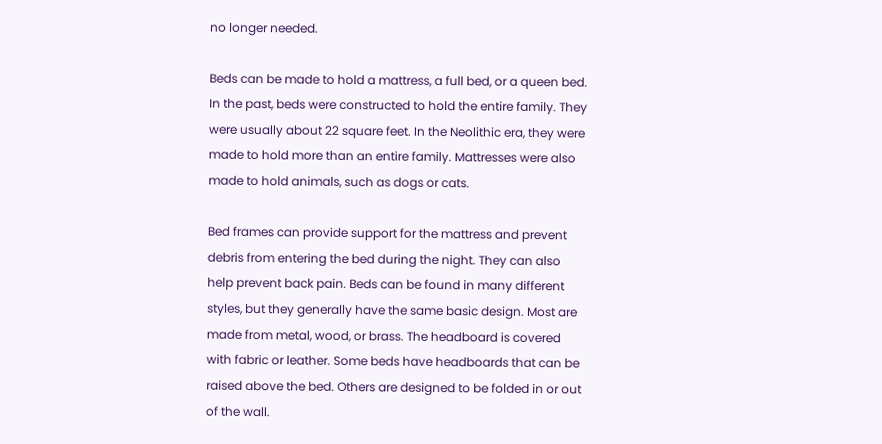no longer needed.

Beds can be made to hold a mattress, a full bed, or a queen bed. In the past, beds were constructed to hold the entire family. They were usually about 22 square feet. In the Neolithic era, they were made to hold more than an entire family. Mattresses were also made to hold animals, such as dogs or cats.

Bed frames can provide support for the mattress and prevent debris from entering the bed during the night. They can also help prevent back pain. Beds can be found in many different styles, but they generally have the same basic design. Most are made from metal, wood, or brass. The headboard is covered with fabric or leather. Some beds have headboards that can be raised above the bed. Others are designed to be folded in or out of the wall.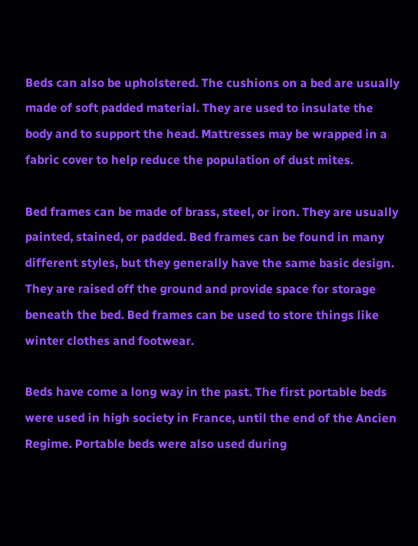Beds can also be upholstered. The cushions on a bed are usually made of soft padded material. They are used to insulate the body and to support the head. Mattresses may be wrapped in a fabric cover to help reduce the population of dust mites.

Bed frames can be made of brass, steel, or iron. They are usually painted, stained, or padded. Bed frames can be found in many different styles, but they generally have the same basic design. They are raised off the ground and provide space for storage beneath the bed. Bed frames can be used to store things like winter clothes and footwear.

Beds have come a long way in the past. The first portable beds were used in high society in France, until the end of the Ancien Regime. Portable beds were also used during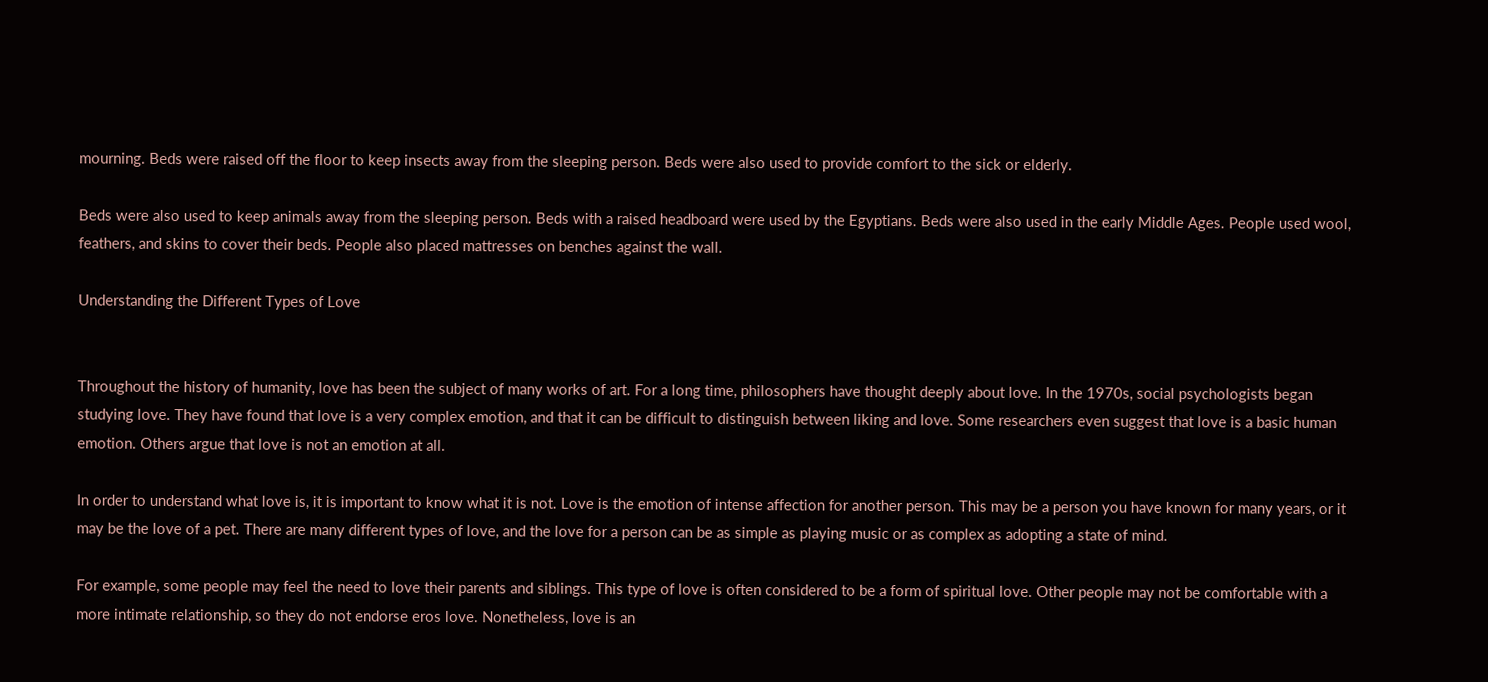mourning. Beds were raised off the floor to keep insects away from the sleeping person. Beds were also used to provide comfort to the sick or elderly.

Beds were also used to keep animals away from the sleeping person. Beds with a raised headboard were used by the Egyptians. Beds were also used in the early Middle Ages. People used wool, feathers, and skins to cover their beds. People also placed mattresses on benches against the wall.

Understanding the Different Types of Love


Throughout the history of humanity, love has been the subject of many works of art. For a long time, philosophers have thought deeply about love. In the 1970s, social psychologists began studying love. They have found that love is a very complex emotion, and that it can be difficult to distinguish between liking and love. Some researchers even suggest that love is a basic human emotion. Others argue that love is not an emotion at all.

In order to understand what love is, it is important to know what it is not. Love is the emotion of intense affection for another person. This may be a person you have known for many years, or it may be the love of a pet. There are many different types of love, and the love for a person can be as simple as playing music or as complex as adopting a state of mind.

For example, some people may feel the need to love their parents and siblings. This type of love is often considered to be a form of spiritual love. Other people may not be comfortable with a more intimate relationship, so they do not endorse eros love. Nonetheless, love is an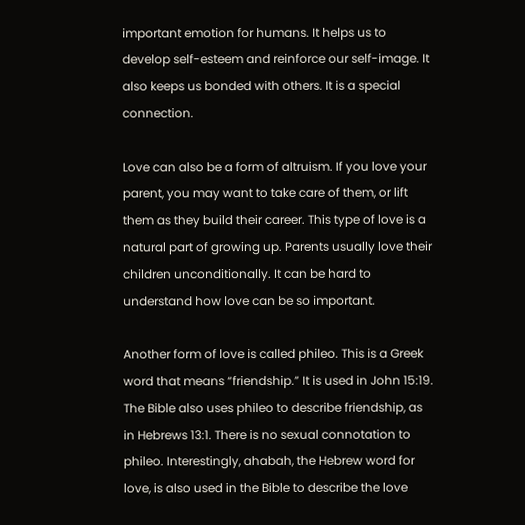important emotion for humans. It helps us to develop self-esteem and reinforce our self-image. It also keeps us bonded with others. It is a special connection.

Love can also be a form of altruism. If you love your parent, you may want to take care of them, or lift them as they build their career. This type of love is a natural part of growing up. Parents usually love their children unconditionally. It can be hard to understand how love can be so important.

Another form of love is called phileo. This is a Greek word that means “friendship.” It is used in John 15:19. The Bible also uses phileo to describe friendship, as in Hebrews 13:1. There is no sexual connotation to phileo. Interestingly, ahabah, the Hebrew word for love, is also used in the Bible to describe the love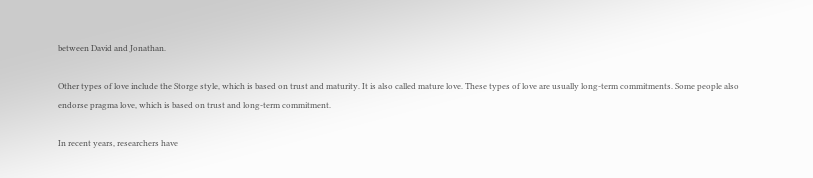between David and Jonathan.

Other types of love include the Storge style, which is based on trust and maturity. It is also called mature love. These types of love are usually long-term commitments. Some people also endorse pragma love, which is based on trust and long-term commitment.

In recent years, researchers have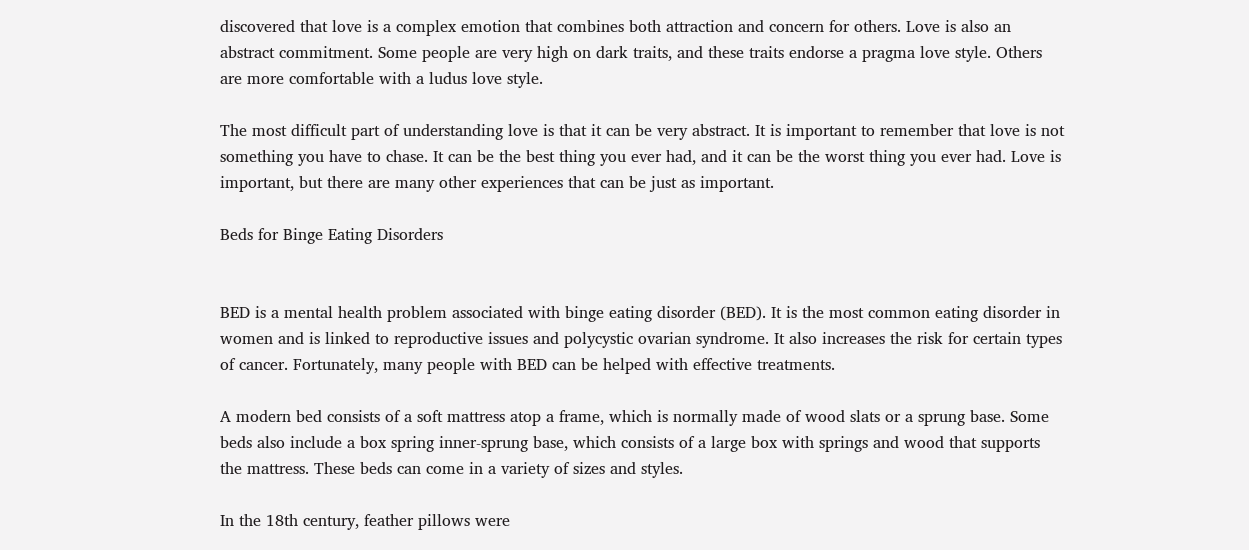discovered that love is a complex emotion that combines both attraction and concern for others. Love is also an abstract commitment. Some people are very high on dark traits, and these traits endorse a pragma love style. Others are more comfortable with a ludus love style.

The most difficult part of understanding love is that it can be very abstract. It is important to remember that love is not something you have to chase. It can be the best thing you ever had, and it can be the worst thing you ever had. Love is important, but there are many other experiences that can be just as important.

Beds for Binge Eating Disorders


BED is a mental health problem associated with binge eating disorder (BED). It is the most common eating disorder in women and is linked to reproductive issues and polycystic ovarian syndrome. It also increases the risk for certain types of cancer. Fortunately, many people with BED can be helped with effective treatments.

A modern bed consists of a soft mattress atop a frame, which is normally made of wood slats or a sprung base. Some beds also include a box spring inner-sprung base, which consists of a large box with springs and wood that supports the mattress. These beds can come in a variety of sizes and styles.

In the 18th century, feather pillows were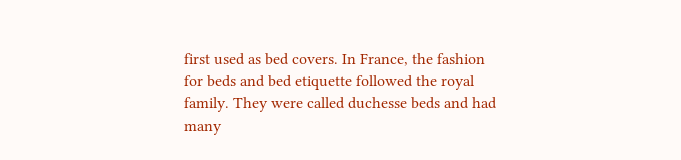first used as bed covers. In France, the fashion for beds and bed etiquette followed the royal family. They were called duchesse beds and had many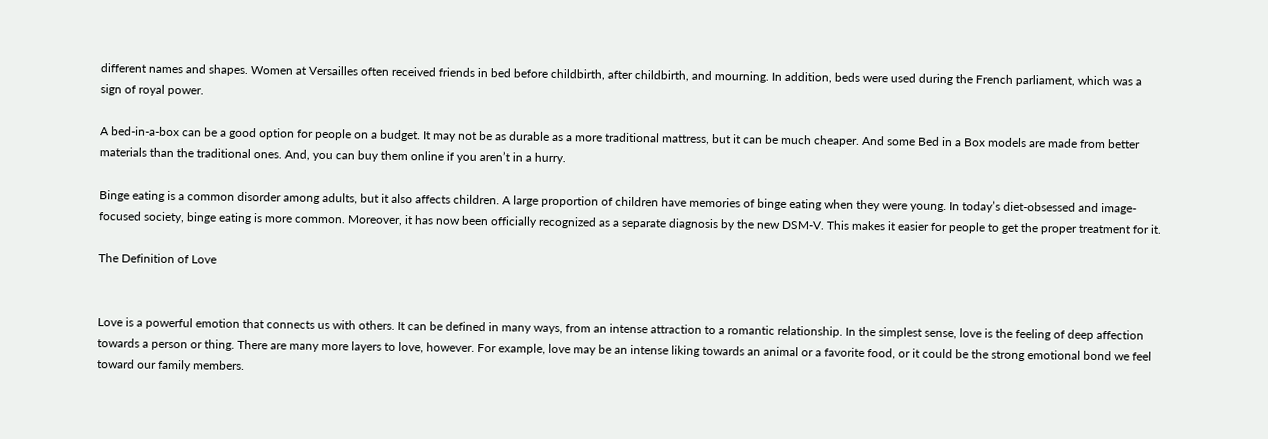different names and shapes. Women at Versailles often received friends in bed before childbirth, after childbirth, and mourning. In addition, beds were used during the French parliament, which was a sign of royal power.

A bed-in-a-box can be a good option for people on a budget. It may not be as durable as a more traditional mattress, but it can be much cheaper. And some Bed in a Box models are made from better materials than the traditional ones. And, you can buy them online if you aren’t in a hurry.

Binge eating is a common disorder among adults, but it also affects children. A large proportion of children have memories of binge eating when they were young. In today’s diet-obsessed and image-focused society, binge eating is more common. Moreover, it has now been officially recognized as a separate diagnosis by the new DSM-V. This makes it easier for people to get the proper treatment for it.

The Definition of Love


Love is a powerful emotion that connects us with others. It can be defined in many ways, from an intense attraction to a romantic relationship. In the simplest sense, love is the feeling of deep affection towards a person or thing. There are many more layers to love, however. For example, love may be an intense liking towards an animal or a favorite food, or it could be the strong emotional bond we feel toward our family members.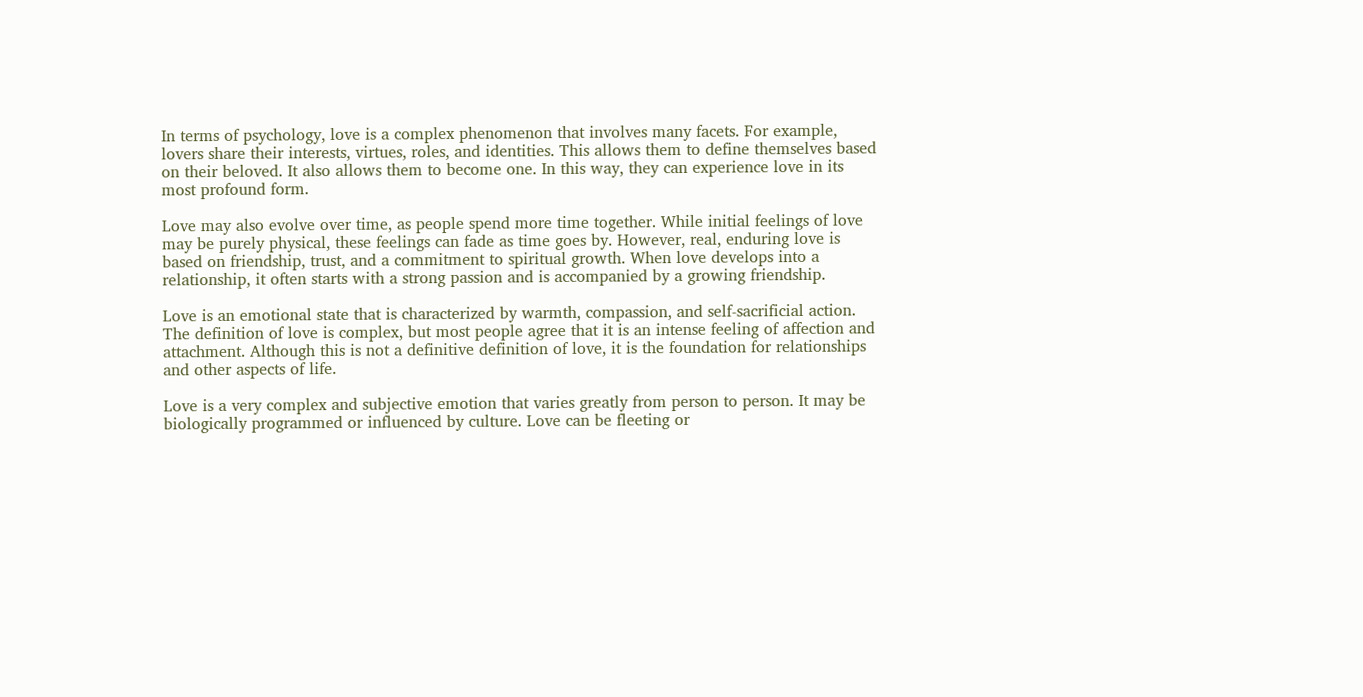In terms of psychology, love is a complex phenomenon that involves many facets. For example, lovers share their interests, virtues, roles, and identities. This allows them to define themselves based on their beloved. It also allows them to become one. In this way, they can experience love in its most profound form.

Love may also evolve over time, as people spend more time together. While initial feelings of love may be purely physical, these feelings can fade as time goes by. However, real, enduring love is based on friendship, trust, and a commitment to spiritual growth. When love develops into a relationship, it often starts with a strong passion and is accompanied by a growing friendship.

Love is an emotional state that is characterized by warmth, compassion, and self-sacrificial action. The definition of love is complex, but most people agree that it is an intense feeling of affection and attachment. Although this is not a definitive definition of love, it is the foundation for relationships and other aspects of life.

Love is a very complex and subjective emotion that varies greatly from person to person. It may be biologically programmed or influenced by culture. Love can be fleeting or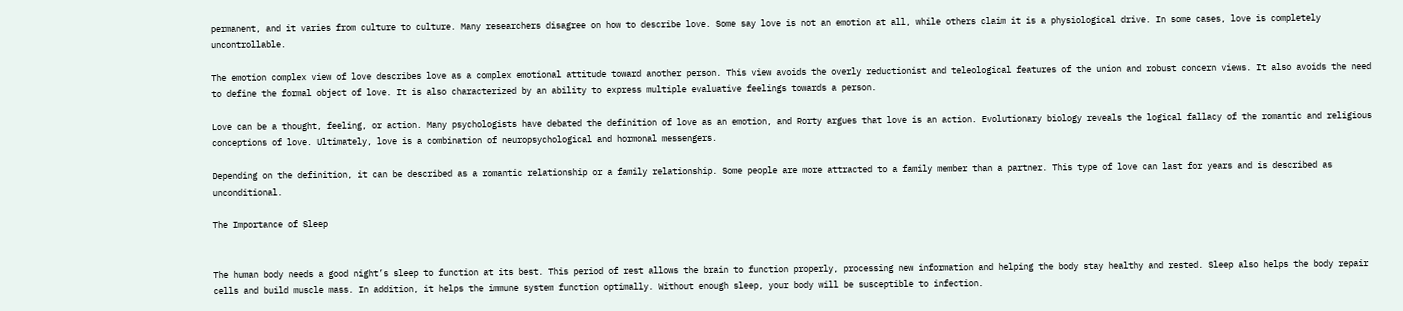permanent, and it varies from culture to culture. Many researchers disagree on how to describe love. Some say love is not an emotion at all, while others claim it is a physiological drive. In some cases, love is completely uncontrollable.

The emotion complex view of love describes love as a complex emotional attitude toward another person. This view avoids the overly reductionist and teleological features of the union and robust concern views. It also avoids the need to define the formal object of love. It is also characterized by an ability to express multiple evaluative feelings towards a person.

Love can be a thought, feeling, or action. Many psychologists have debated the definition of love as an emotion, and Rorty argues that love is an action. Evolutionary biology reveals the logical fallacy of the romantic and religious conceptions of love. Ultimately, love is a combination of neuropsychological and hormonal messengers.

Depending on the definition, it can be described as a romantic relationship or a family relationship. Some people are more attracted to a family member than a partner. This type of love can last for years and is described as unconditional.

The Importance of Sleep


The human body needs a good night’s sleep to function at its best. This period of rest allows the brain to function properly, processing new information and helping the body stay healthy and rested. Sleep also helps the body repair cells and build muscle mass. In addition, it helps the immune system function optimally. Without enough sleep, your body will be susceptible to infection.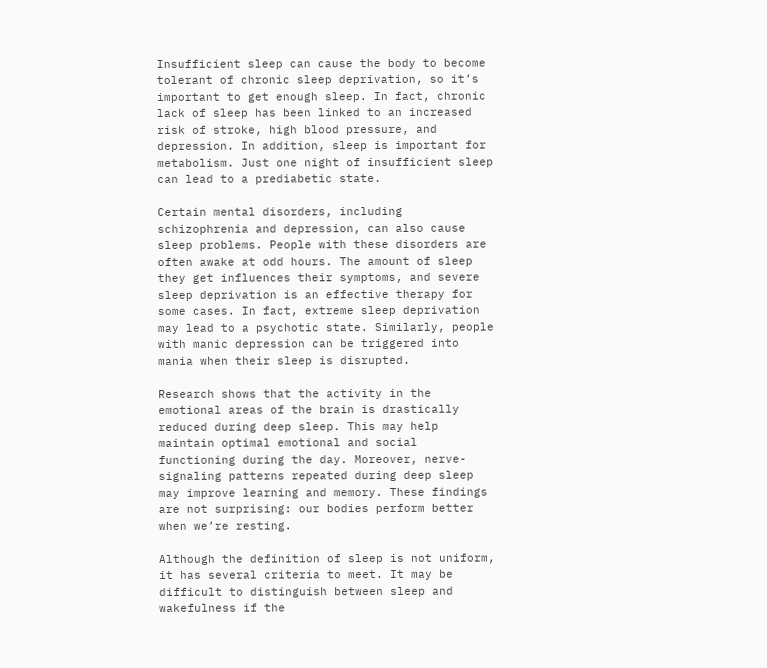Insufficient sleep can cause the body to become tolerant of chronic sleep deprivation, so it’s important to get enough sleep. In fact, chronic lack of sleep has been linked to an increased risk of stroke, high blood pressure, and depression. In addition, sleep is important for metabolism. Just one night of insufficient sleep can lead to a prediabetic state.

Certain mental disorders, including schizophrenia and depression, can also cause sleep problems. People with these disorders are often awake at odd hours. The amount of sleep they get influences their symptoms, and severe sleep deprivation is an effective therapy for some cases. In fact, extreme sleep deprivation may lead to a psychotic state. Similarly, people with manic depression can be triggered into mania when their sleep is disrupted.

Research shows that the activity in the emotional areas of the brain is drastically reduced during deep sleep. This may help maintain optimal emotional and social functioning during the day. Moreover, nerve-signaling patterns repeated during deep sleep may improve learning and memory. These findings are not surprising: our bodies perform better when we’re resting.

Although the definition of sleep is not uniform, it has several criteria to meet. It may be difficult to distinguish between sleep and wakefulness if the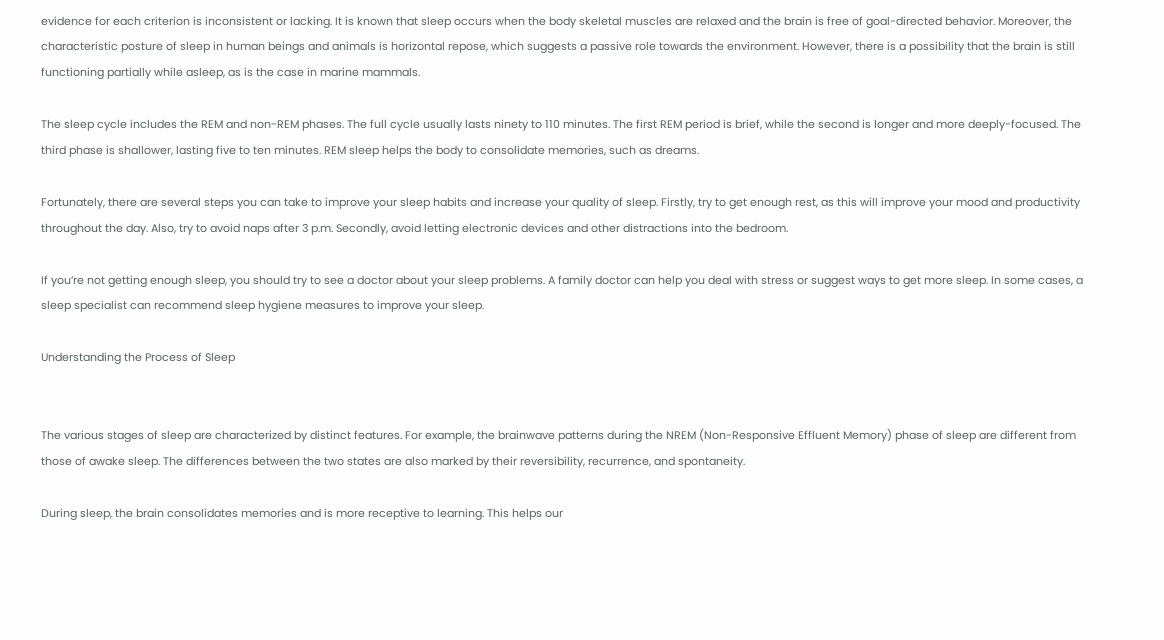evidence for each criterion is inconsistent or lacking. It is known that sleep occurs when the body skeletal muscles are relaxed and the brain is free of goal-directed behavior. Moreover, the characteristic posture of sleep in human beings and animals is horizontal repose, which suggests a passive role towards the environment. However, there is a possibility that the brain is still functioning partially while asleep, as is the case in marine mammals.

The sleep cycle includes the REM and non-REM phases. The full cycle usually lasts ninety to 110 minutes. The first REM period is brief, while the second is longer and more deeply-focused. The third phase is shallower, lasting five to ten minutes. REM sleep helps the body to consolidate memories, such as dreams.

Fortunately, there are several steps you can take to improve your sleep habits and increase your quality of sleep. Firstly, try to get enough rest, as this will improve your mood and productivity throughout the day. Also, try to avoid naps after 3 p.m. Secondly, avoid letting electronic devices and other distractions into the bedroom.

If you’re not getting enough sleep, you should try to see a doctor about your sleep problems. A family doctor can help you deal with stress or suggest ways to get more sleep. In some cases, a sleep specialist can recommend sleep hygiene measures to improve your sleep.

Understanding the Process of Sleep


The various stages of sleep are characterized by distinct features. For example, the brainwave patterns during the NREM (Non-Responsive Effluent Memory) phase of sleep are different from those of awake sleep. The differences between the two states are also marked by their reversibility, recurrence, and spontaneity.

During sleep, the brain consolidates memories and is more receptive to learning. This helps our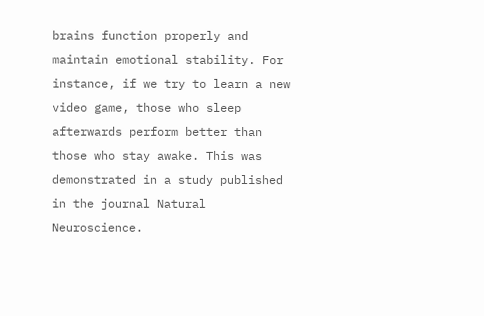brains function properly and maintain emotional stability. For instance, if we try to learn a new video game, those who sleep afterwards perform better than those who stay awake. This was demonstrated in a study published in the journal Natural Neuroscience.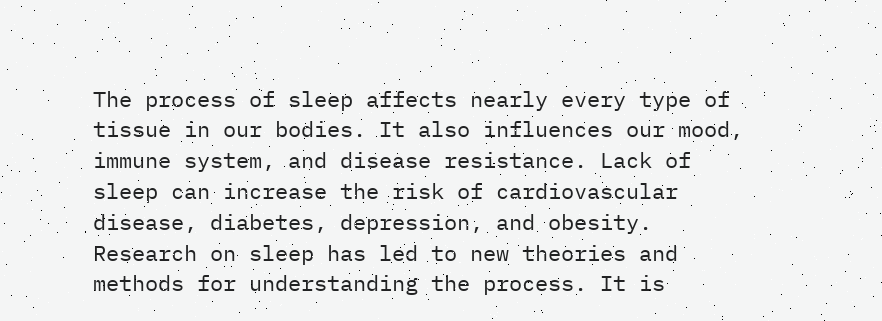The process of sleep affects nearly every type of tissue in our bodies. It also influences our mood, immune system, and disease resistance. Lack of sleep can increase the risk of cardiovascular disease, diabetes, depression, and obesity. Research on sleep has led to new theories and methods for understanding the process. It is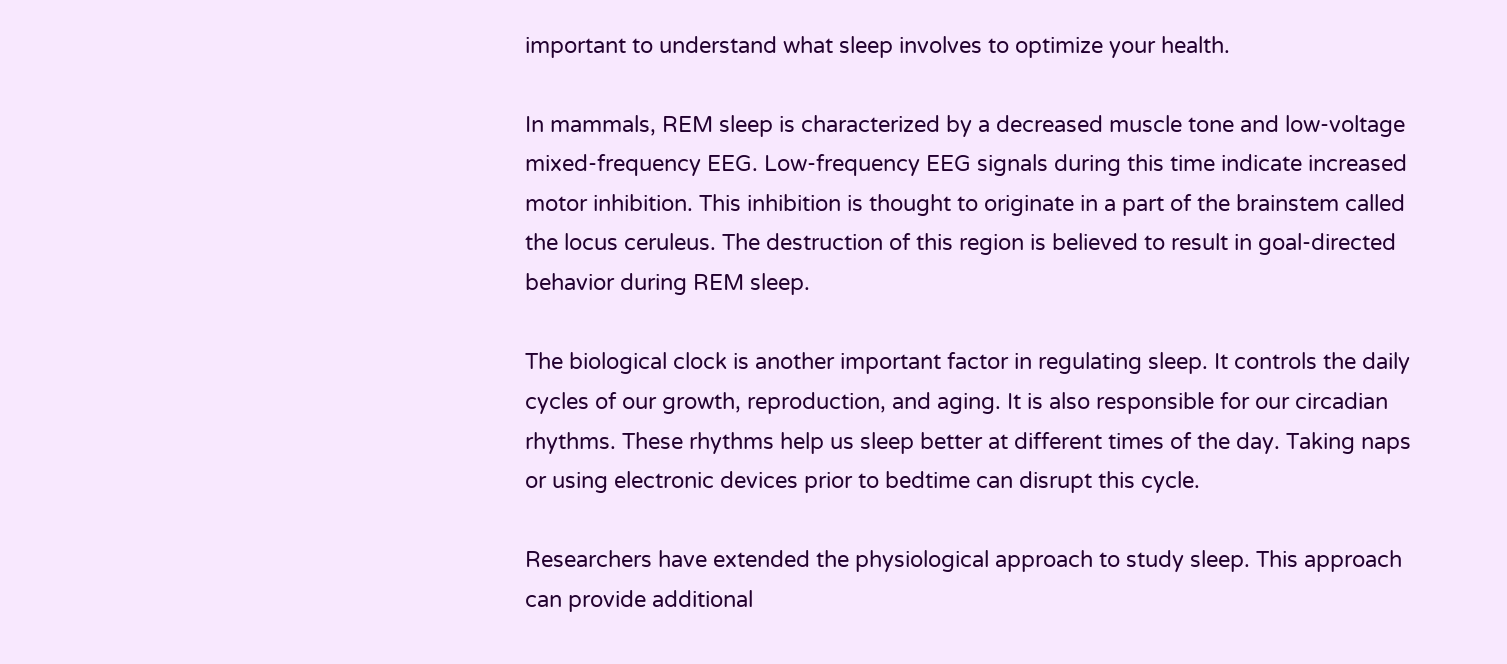important to understand what sleep involves to optimize your health.

In mammals, REM sleep is characterized by a decreased muscle tone and low-voltage mixed-frequency EEG. Low-frequency EEG signals during this time indicate increased motor inhibition. This inhibition is thought to originate in a part of the brainstem called the locus ceruleus. The destruction of this region is believed to result in goal-directed behavior during REM sleep.

The biological clock is another important factor in regulating sleep. It controls the daily cycles of our growth, reproduction, and aging. It is also responsible for our circadian rhythms. These rhythms help us sleep better at different times of the day. Taking naps or using electronic devices prior to bedtime can disrupt this cycle.

Researchers have extended the physiological approach to study sleep. This approach can provide additional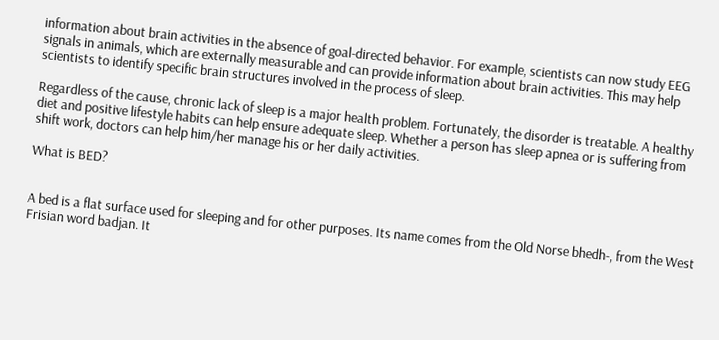information about brain activities in the absence of goal-directed behavior. For example, scientists can now study EEG signals in animals, which are externally measurable and can provide information about brain activities. This may help scientists to identify specific brain structures involved in the process of sleep.

Regardless of the cause, chronic lack of sleep is a major health problem. Fortunately, the disorder is treatable. A healthy diet and positive lifestyle habits can help ensure adequate sleep. Whether a person has sleep apnea or is suffering from shift work, doctors can help him/her manage his or her daily activities.

What is BED?


A bed is a flat surface used for sleeping and for other purposes. Its name comes from the Old Norse bhedh-, from the West Frisian word badjan. It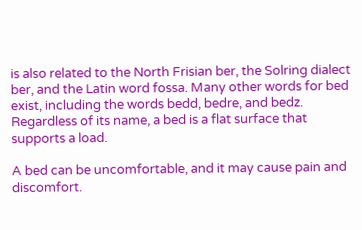is also related to the North Frisian ber, the Solring dialect ber, and the Latin word fossa. Many other words for bed exist, including the words bedd, bedre, and bedz. Regardless of its name, a bed is a flat surface that supports a load.

A bed can be uncomfortable, and it may cause pain and discomfort.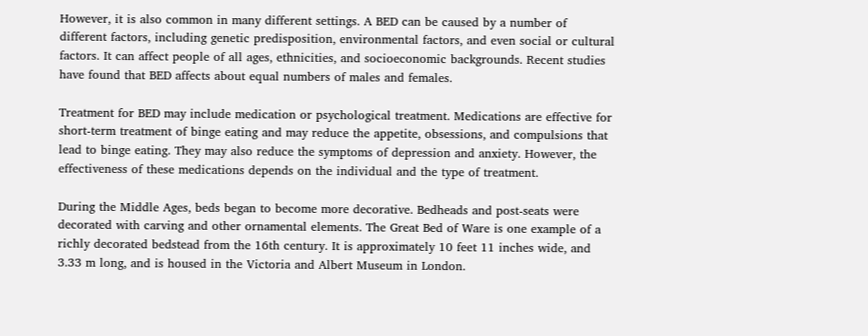However, it is also common in many different settings. A BED can be caused by a number of different factors, including genetic predisposition, environmental factors, and even social or cultural factors. It can affect people of all ages, ethnicities, and socioeconomic backgrounds. Recent studies have found that BED affects about equal numbers of males and females.

Treatment for BED may include medication or psychological treatment. Medications are effective for short-term treatment of binge eating and may reduce the appetite, obsessions, and compulsions that lead to binge eating. They may also reduce the symptoms of depression and anxiety. However, the effectiveness of these medications depends on the individual and the type of treatment.

During the Middle Ages, beds began to become more decorative. Bedheads and post-seats were decorated with carving and other ornamental elements. The Great Bed of Ware is one example of a richly decorated bedstead from the 16th century. It is approximately 10 feet 11 inches wide, and 3.33 m long, and is housed in the Victoria and Albert Museum in London.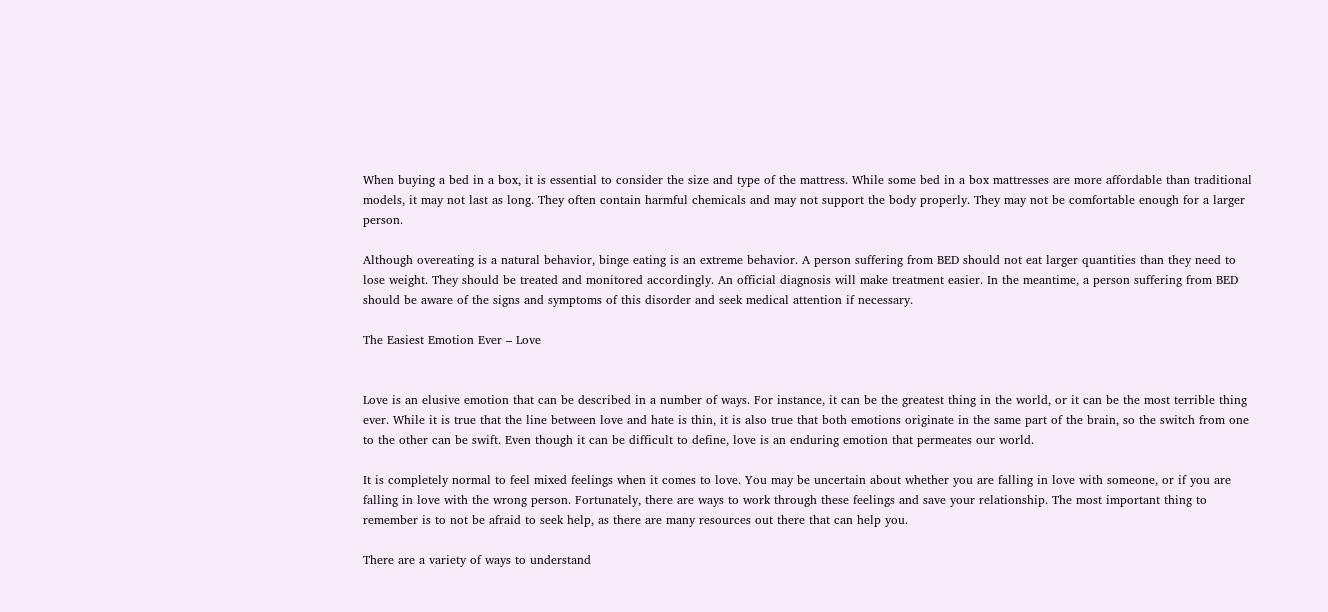When buying a bed in a box, it is essential to consider the size and type of the mattress. While some bed in a box mattresses are more affordable than traditional models, it may not last as long. They often contain harmful chemicals and may not support the body properly. They may not be comfortable enough for a larger person.

Although overeating is a natural behavior, binge eating is an extreme behavior. A person suffering from BED should not eat larger quantities than they need to lose weight. They should be treated and monitored accordingly. An official diagnosis will make treatment easier. In the meantime, a person suffering from BED should be aware of the signs and symptoms of this disorder and seek medical attention if necessary.

The Easiest Emotion Ever – Love


Love is an elusive emotion that can be described in a number of ways. For instance, it can be the greatest thing in the world, or it can be the most terrible thing ever. While it is true that the line between love and hate is thin, it is also true that both emotions originate in the same part of the brain, so the switch from one to the other can be swift. Even though it can be difficult to define, love is an enduring emotion that permeates our world.

It is completely normal to feel mixed feelings when it comes to love. You may be uncertain about whether you are falling in love with someone, or if you are falling in love with the wrong person. Fortunately, there are ways to work through these feelings and save your relationship. The most important thing to remember is to not be afraid to seek help, as there are many resources out there that can help you.

There are a variety of ways to understand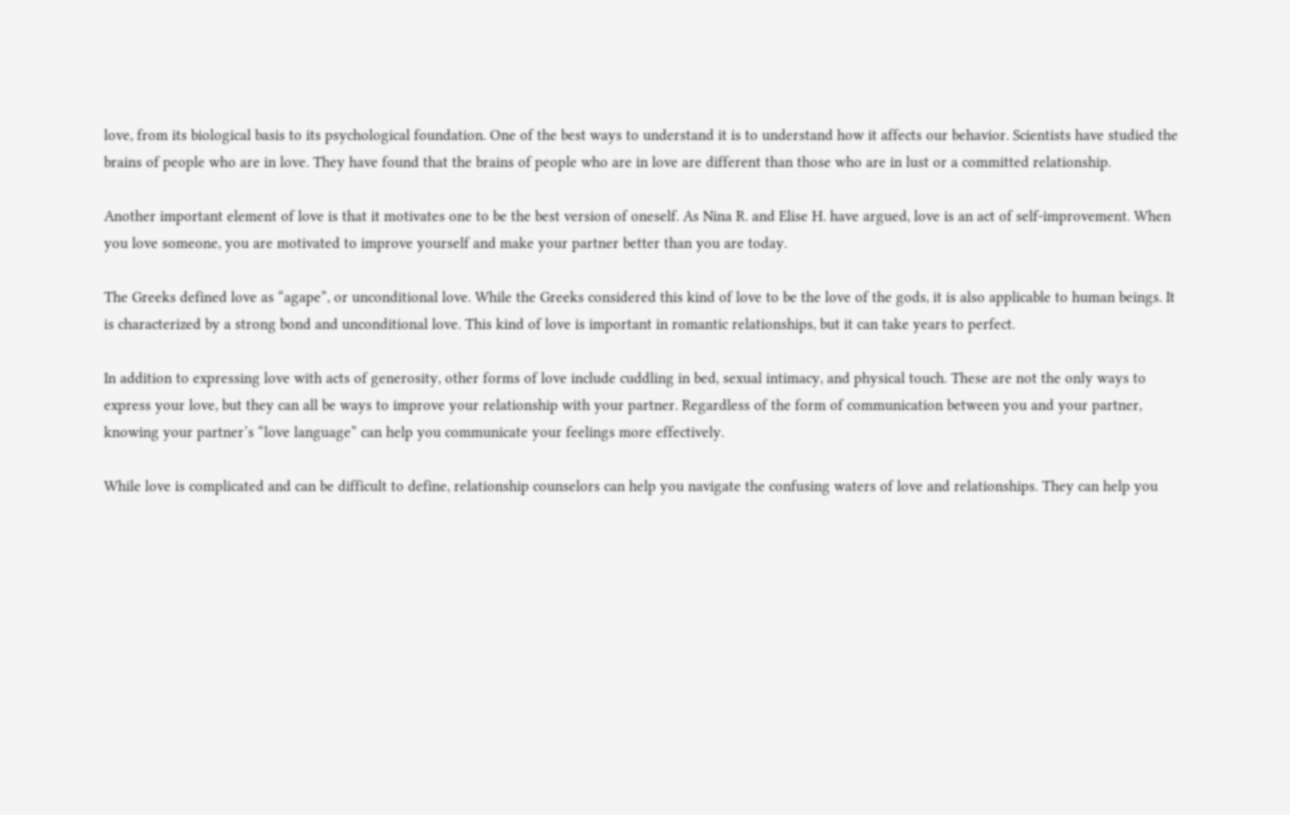love, from its biological basis to its psychological foundation. One of the best ways to understand it is to understand how it affects our behavior. Scientists have studied the brains of people who are in love. They have found that the brains of people who are in love are different than those who are in lust or a committed relationship.

Another important element of love is that it motivates one to be the best version of oneself. As Nina R. and Elise H. have argued, love is an act of self-improvement. When you love someone, you are motivated to improve yourself and make your partner better than you are today.

The Greeks defined love as “agape”, or unconditional love. While the Greeks considered this kind of love to be the love of the gods, it is also applicable to human beings. It is characterized by a strong bond and unconditional love. This kind of love is important in romantic relationships, but it can take years to perfect.

In addition to expressing love with acts of generosity, other forms of love include cuddling in bed, sexual intimacy, and physical touch. These are not the only ways to express your love, but they can all be ways to improve your relationship with your partner. Regardless of the form of communication between you and your partner, knowing your partner’s “love language” can help you communicate your feelings more effectively.

While love is complicated and can be difficult to define, relationship counselors can help you navigate the confusing waters of love and relationships. They can help you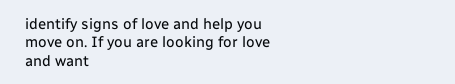identify signs of love and help you move on. If you are looking for love and want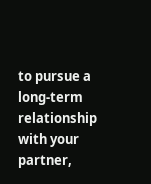to pursue a long-term relationship with your partner,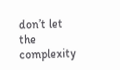don’t let the complexity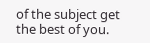of the subject get the best of you.